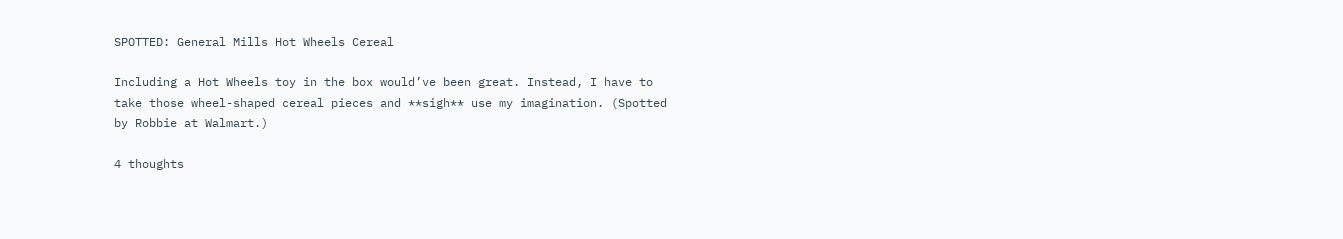SPOTTED: General Mills Hot Wheels Cereal

Including a Hot Wheels toy in the box would’ve been great. Instead, I have to take those wheel-shaped cereal pieces and **sigh** use my imagination. (Spotted by Robbie at Walmart.)

4 thoughts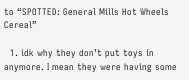to “SPOTTED: General Mills Hot Wheels Cereal”

  1. idk why they don’t put toys in anymore. I mean they were having some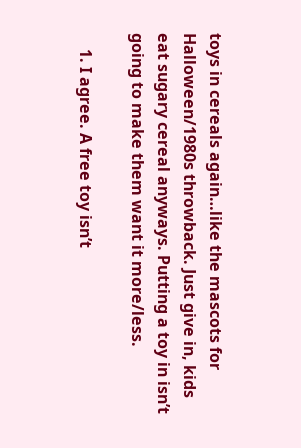toys in cereals again…like the mascots for Halloween/1980s throwback. Just give in, kids eat sugary cereal anyways. Putting a toy in isn’t going to make them want it more/less.

    1. I agree. A free toy isn’t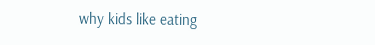why kids like eating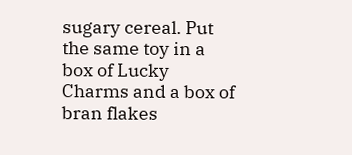sugary cereal. Put the same toy in a box of Lucky Charms and a box of bran flakes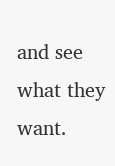and see what they want.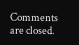Comments are closed.